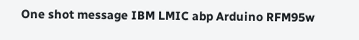One shot message IBM LMIC abp Arduino RFM95w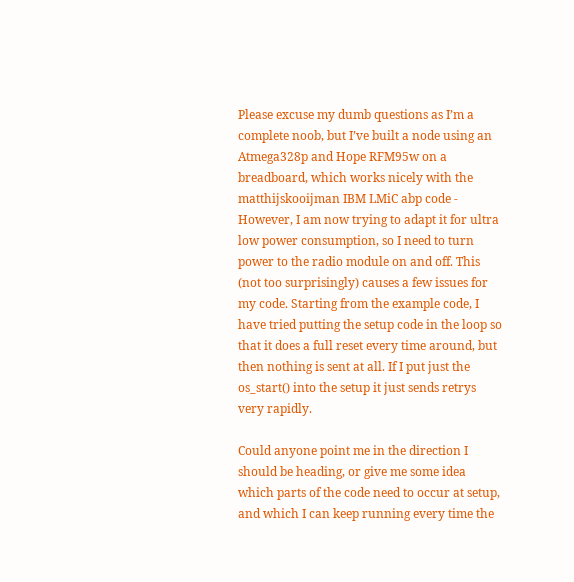Please excuse my dumb questions as I’m a complete noob, but I’ve built a node using an Atmega328p and Hope RFM95w on a breadboard, which works nicely with the matthijskooijman IBM LMiC abp code - However, I am now trying to adapt it for ultra low power consumption, so I need to turn power to the radio module on and off. This (not too surprisingly) causes a few issues for my code. Starting from the example code, I have tried putting the setup code in the loop so that it does a full reset every time around, but then nothing is sent at all. If I put just the os_start() into the setup it just sends retrys very rapidly.

Could anyone point me in the direction I should be heading, or give me some idea which parts of the code need to occur at setup, and which I can keep running every time the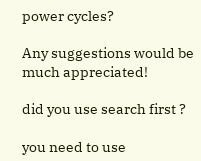power cycles?

Any suggestions would be much appreciated!

did you use search first ?

you need to use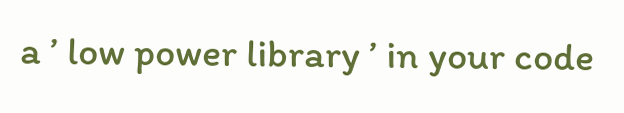a ’ low power library ’ in your code